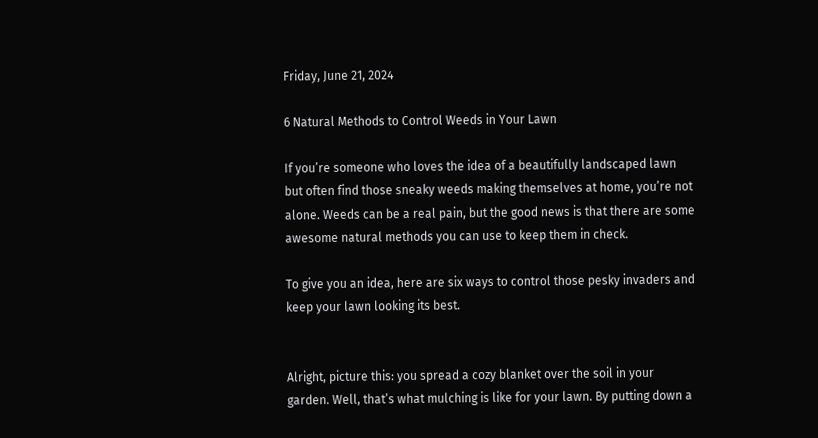Friday, June 21, 2024

6 Natural Methods to Control Weeds in Your Lawn

If you’re someone who loves the idea of a beautifully landscaped lawn but often find those sneaky weeds making themselves at home, you’re not alone. Weeds can be a real pain, but the good news is that there are some awesome natural methods you can use to keep them in check.

To give you an idea, here are six ways to control those pesky invaders and keep your lawn looking its best.


Alright, picture this: you spread a cozy blanket over the soil in your garden. Well, that’s what mulching is like for your lawn. By putting down a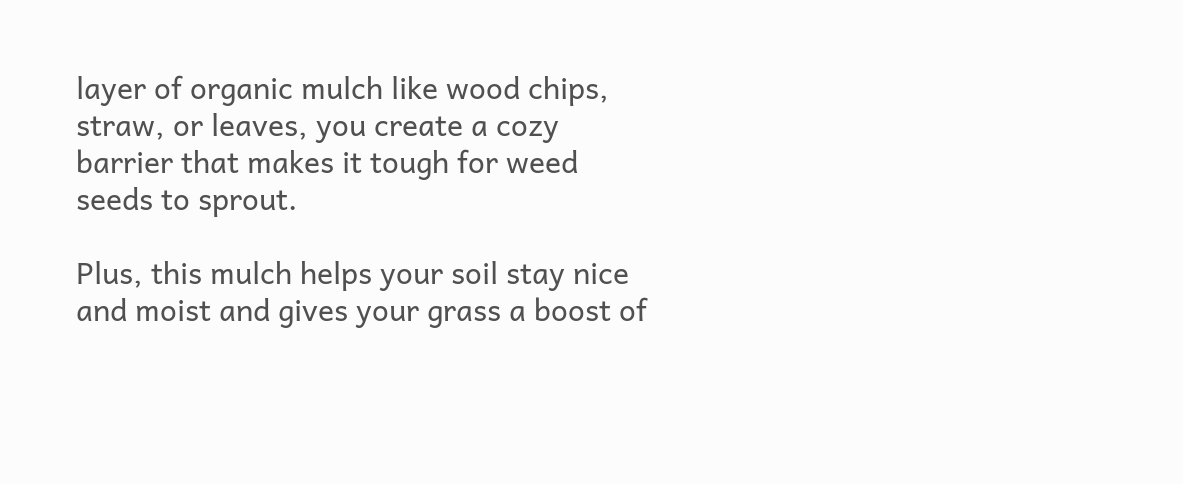layer of organic mulch like wood chips, straw, or leaves, you create a cozy barrier that makes it tough for weed seeds to sprout.

Plus, this mulch helps your soil stay nice and moist and gives your grass a boost of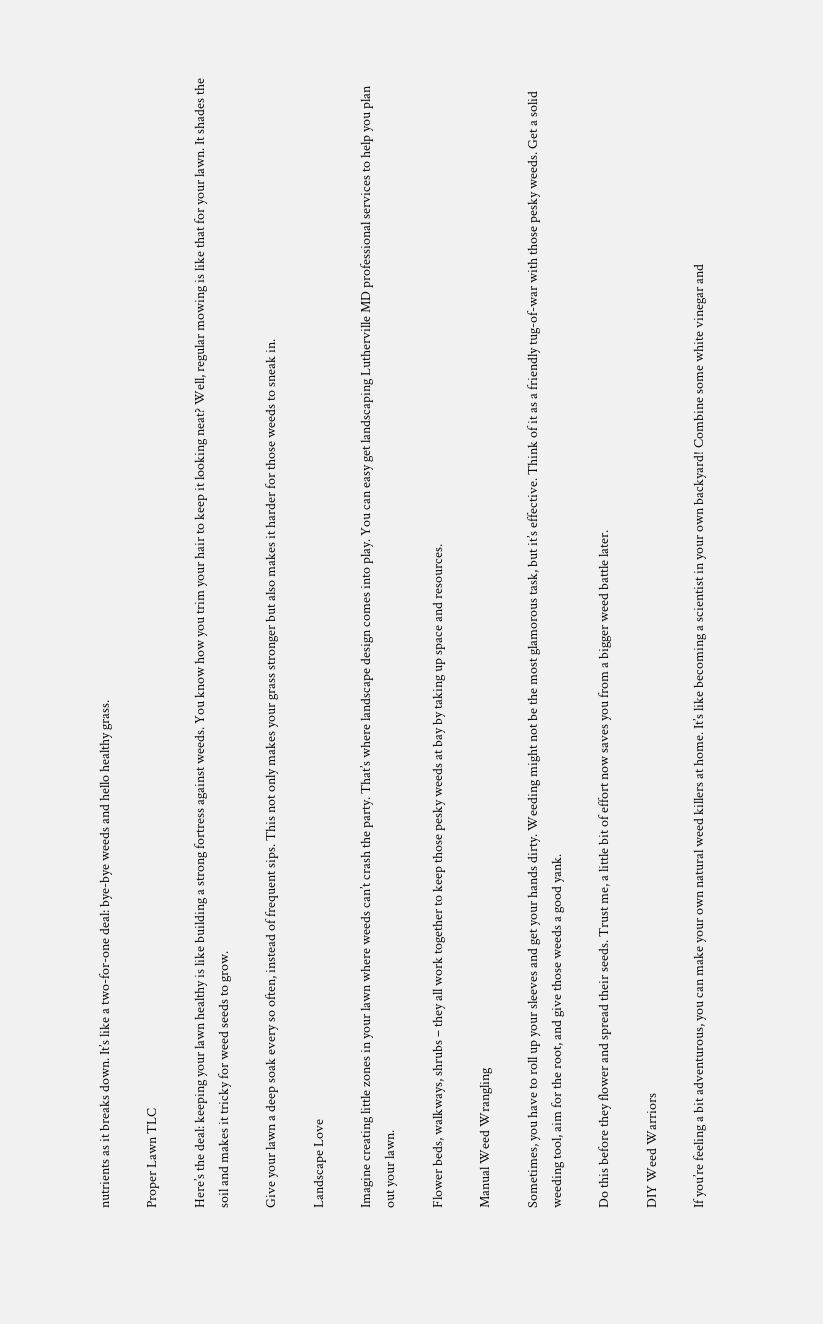nutrients as it breaks down. It’s like a two-for-one deal: bye-bye weeds and hello healthy grass.

Proper Lawn TLC

Here’s the deal: keeping your lawn healthy is like building a strong fortress against weeds. You know how you trim your hair to keep it looking neat? Well, regular mowing is like that for your lawn. It shades the soil and makes it tricky for weed seeds to grow.

Give your lawn a deep soak every so often, instead of frequent sips. This not only makes your grass stronger but also makes it harder for those weeds to sneak in.

Landscape Love

Imagine creating little zones in your lawn where weeds can’t crash the party. That’s where landscape design comes into play. You can easy get landscaping Lutherville MD professional services to help you plan out your lawn.

Flower beds, walkways, shrubs – they all work together to keep those pesky weeds at bay by taking up space and resources.

Manual Weed Wrangling

Sometimes, you have to roll up your sleeves and get your hands dirty. Weeding might not be the most glamorous task, but it’s effective. Think of it as a friendly tug-of-war with those pesky weeds. Get a solid weeding tool, aim for the root, and give those weeds a good yank.

Do this before they flower and spread their seeds. Trust me, a little bit of effort now saves you from a bigger weed battle later.

DIY Weed Warriors

If you’re feeling a bit adventurous, you can make your own natural weed killers at home. It’s like becoming a scientist in your own backyard! Combine some white vinegar and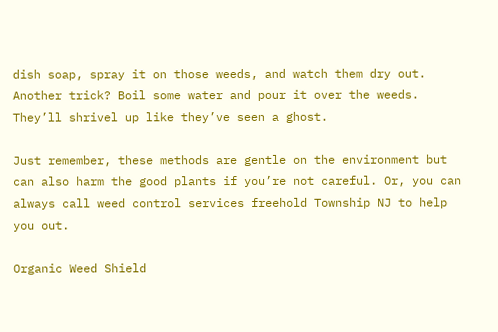dish soap, spray it on those weeds, and watch them dry out. Another trick? Boil some water and pour it over the weeds. They’ll shrivel up like they’ve seen a ghost.

Just remember, these methods are gentle on the environment but can also harm the good plants if you’re not careful. Or, you can always call weed control services freehold Township NJ to help you out.

Organic Weed Shield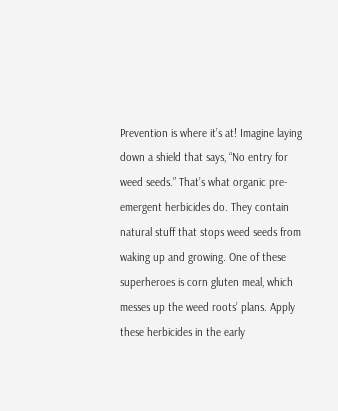Prevention is where it’s at! Imagine laying down a shield that says, “No entry for weed seeds.” That’s what organic pre-emergent herbicides do. They contain natural stuff that stops weed seeds from waking up and growing. One of these superheroes is corn gluten meal, which messes up the weed roots’ plans. Apply these herbicides in the early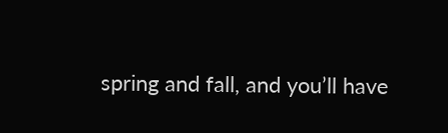spring and fall, and you’ll have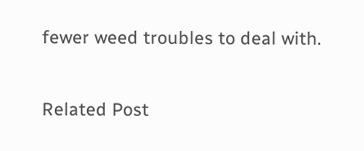fewer weed troubles to deal with.

Related Post